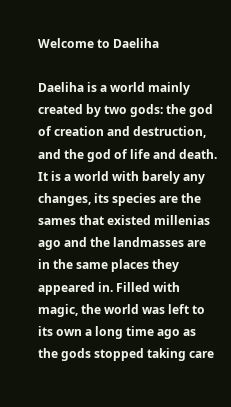Welcome to Daeliha

Daeliha is a world mainly created by two gods: the god of creation and destruction, and the god of life and death. It is a world with barely any changes, its species are the sames that existed millenias ago and the landmasses are in the same places they appeared in. Filled with magic, the world was left to its own a long time ago as the gods stopped taking care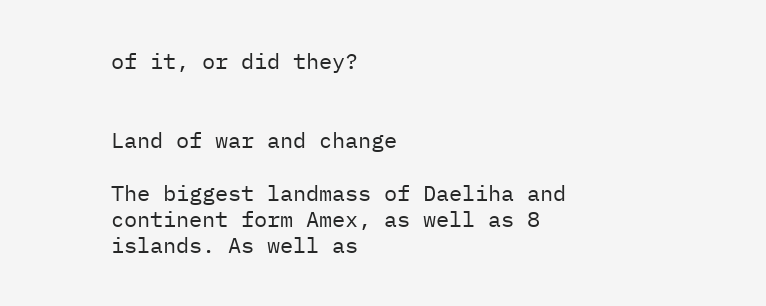of it, or did they?


Land of war and change

The biggest landmass of Daeliha and continent form Amex, as well as 8 islands. As well as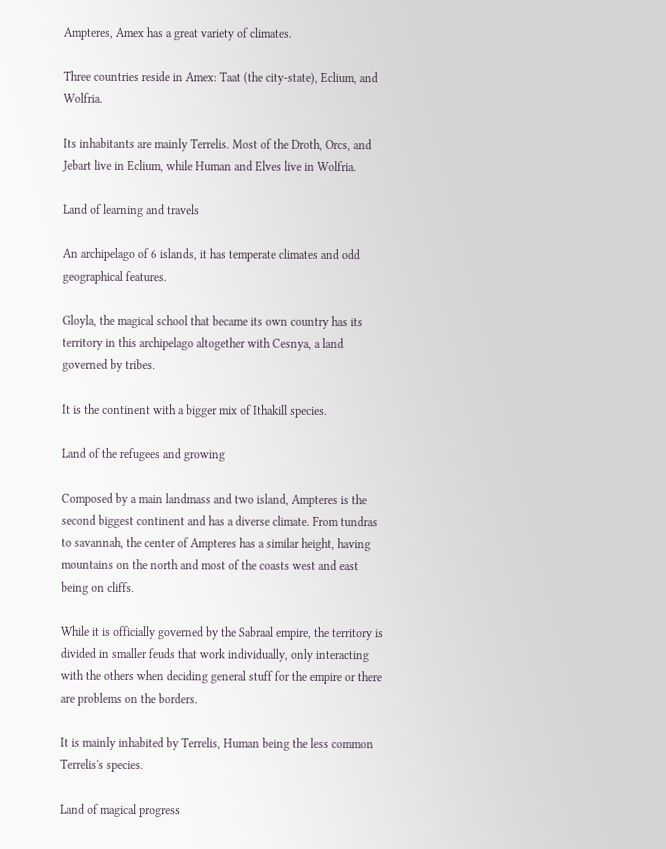Ampteres, Amex has a great variety of climates.

Three countries reside in Amex: Taat (the city-state), Eclium, and Wolfria.

Its inhabitants are mainly Terrelis. Most of the Droth, Orcs, and Jebart live in Eclium, while Human and Elves live in Wolfria.

Land of learning and travels

An archipelago of 6 islands, it has temperate climates and odd geographical features.

Gloyla, the magical school that became its own country has its territory in this archipelago altogether with Cesnya, a land governed by tribes.

It is the continent with a bigger mix of Ithakill species.

Land of the refugees and growing

Composed by a main landmass and two island, Ampteres is the second biggest continent and has a diverse climate. From tundras to savannah, the center of Ampteres has a similar height, having mountains on the north and most of the coasts west and east being on cliffs.

While it is officially governed by the Sabraal empire, the territory is divided in smaller feuds that work individually, only interacting with the others when deciding general stuff for the empire or there are problems on the borders.

It is mainly inhabited by Terrelis, Human being the less common Terrelis's species.

Land of magical progress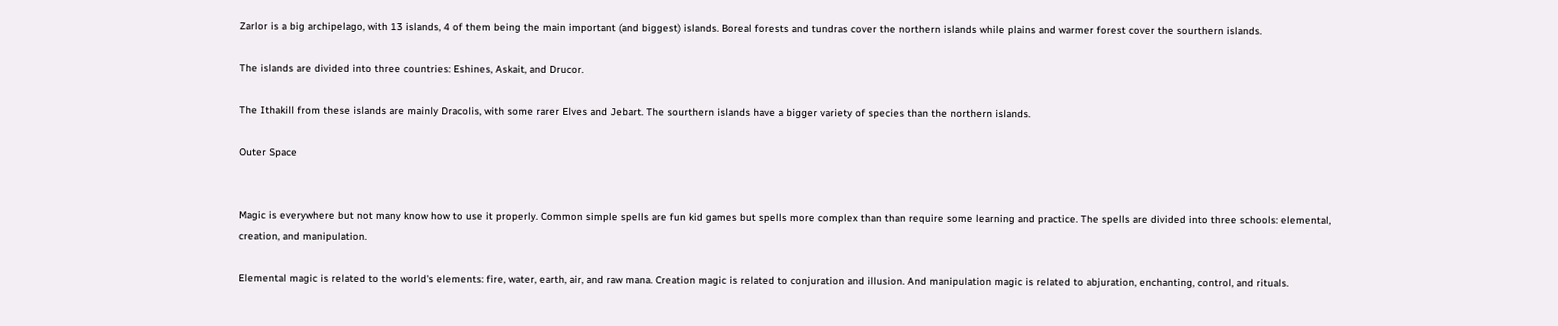Zarlor is a big archipelago, with 13 islands, 4 of them being the main important (and biggest) islands. Boreal forests and tundras cover the northern islands while plains and warmer forest cover the sourthern islands.

The islands are divided into three countries: Eshines, Askait, and Drucor.

The Ithakill from these islands are mainly Dracolis, with some rarer Elves and Jebart. The sourthern islands have a bigger variety of species than the northern islands.

Outer Space


Magic is everywhere but not many know how to use it properly. Common simple spells are fun kid games but spells more complex than than require some learning and practice. The spells are divided into three schools: elemental, creation, and manipulation.

Elemental magic is related to the world's elements: fire, water, earth, air, and raw mana. Creation magic is related to conjuration and illusion. And manipulation magic is related to abjuration, enchanting, control, and rituals.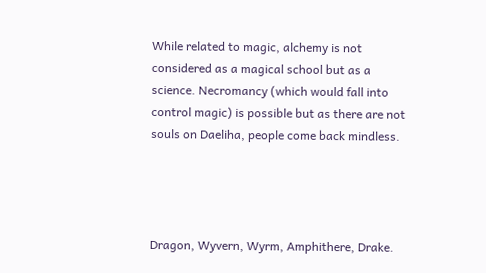While related to magic, alchemy is not considered as a magical school but as a science. Necromancy (which would fall into control magic) is possible but as there are not souls on Daeliha, people come back mindless.




Dragon, Wyvern, Wyrm, Amphithere, Drake.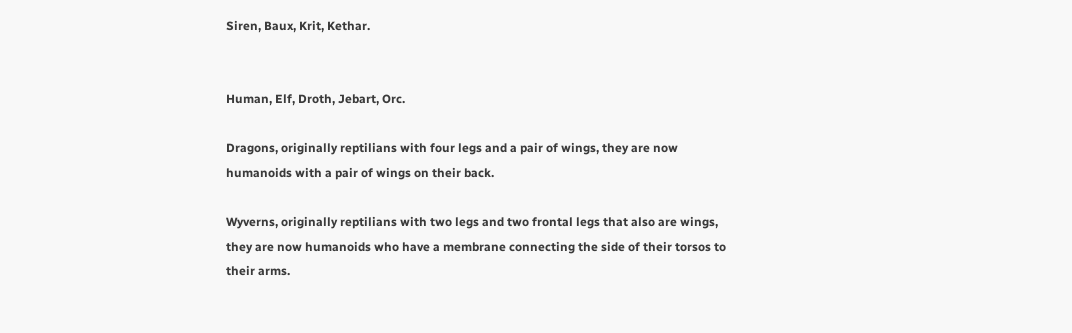Siren, Baux, Krit, Kethar.


Human, Elf, Droth, Jebart, Orc.

Dragons, originally reptilians with four legs and a pair of wings, they are now humanoids with a pair of wings on their back.

Wyverns, originally reptilians with two legs and two frontal legs that also are wings, they are now humanoids who have a membrane connecting the side of their torsos to their arms.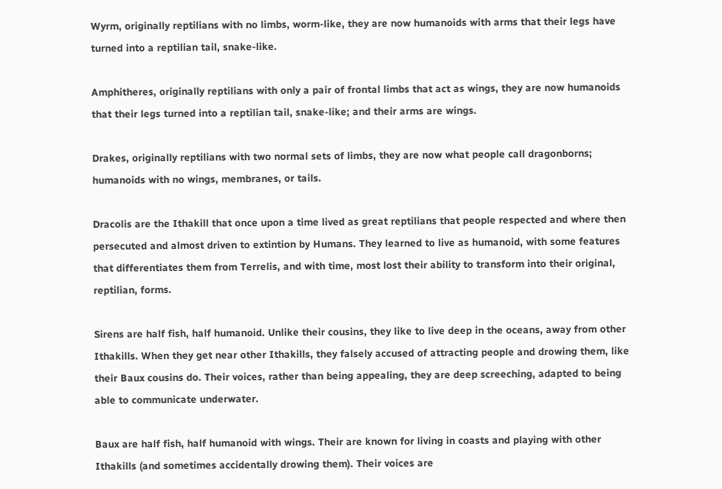Wyrm, originally reptilians with no limbs, worm-like, they are now humanoids with arms that their legs have turned into a reptilian tail, snake-like.

Amphitheres, originally reptilians with only a pair of frontal limbs that act as wings, they are now humanoids that their legs turned into a reptilian tail, snake-like; and their arms are wings.

Drakes, originally reptilians with two normal sets of limbs, they are now what people call dragonborns; humanoids with no wings, membranes, or tails.

Dracolis are the Ithakill that once upon a time lived as great reptilians that people respected and where then persecuted and almost driven to extintion by Humans. They learned to live as humanoid, with some features that differentiates them from Terrelis, and with time, most lost their ability to transform into their original, reptilian, forms.

Sirens are half fish, half humanoid. Unlike their cousins, they like to live deep in the oceans, away from other Ithakills. When they get near other Ithakills, they falsely accused of attracting people and drowing them, like their Baux cousins do. Their voices, rather than being appealing, they are deep screeching, adapted to being able to communicate underwater.

Baux are half fish, half humanoid with wings. Their are known for living in coasts and playing with other Ithakills (and sometimes accidentally drowing them). Their voices are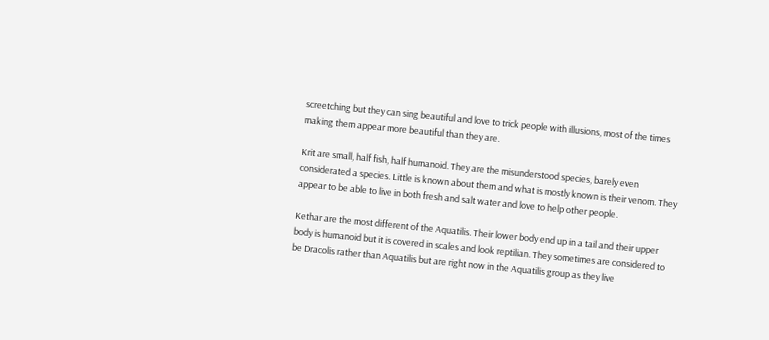screetching but they can sing beautiful and love to trick people with illusions, most of the times making them appear more beautiful than they are.

Krit are small, half fish, half humanoid. They are the misunderstood species, barely even considerated a species. Little is known about them and what is mostly known is their venom. They appear to be able to live in both fresh and salt water and love to help other people.

Kethar are the most different of the Aquatilis. Their lower body end up in a tail and their upper body is humanoid but it is covered in scales and look reptilian. They sometimes are considered to be Dracolis rather than Aquatilis but are right now in the Aquatilis group as they live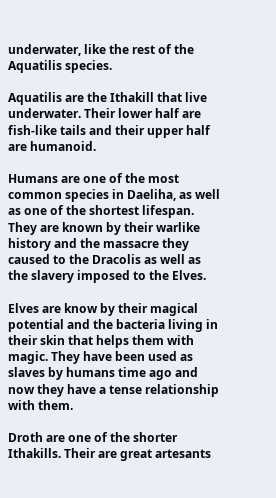underwater, like the rest of the Aquatilis species.

Aquatilis are the Ithakill that live underwater. Their lower half are fish-like tails and their upper half are humanoid.

Humans are one of the most common species in Daeliha, as well as one of the shortest lifespan. They are known by their warlike history and the massacre they caused to the Dracolis as well as the slavery imposed to the Elves.

Elves are know by their magical potential and the bacteria living in their skin that helps them with magic. They have been used as slaves by humans time ago and now they have a tense relationship with them.

Droth are one of the shorter Ithakills. Their are great artesants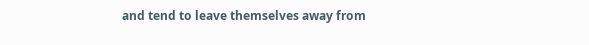and tend to leave themselves away from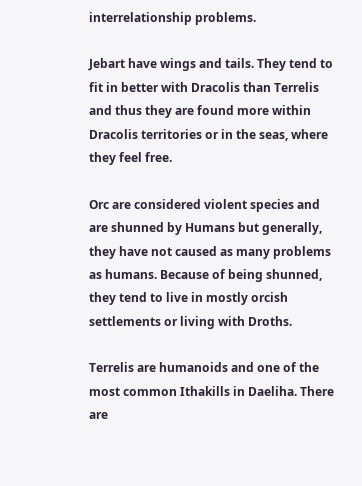interrelationship problems.

Jebart have wings and tails. They tend to fit in better with Dracolis than Terrelis and thus they are found more within Dracolis territories or in the seas, where they feel free.

Orc are considered violent species and are shunned by Humans but generally, they have not caused as many problems as humans. Because of being shunned, they tend to live in mostly orcish settlements or living with Droths.

Terrelis are humanoids and one of the most common Ithakills in Daeliha. There are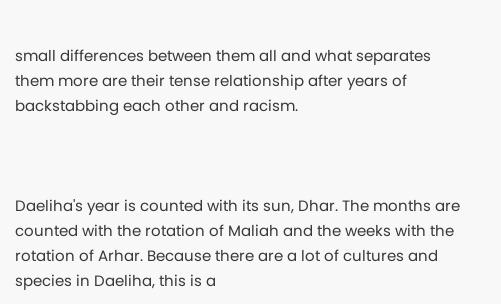small differences between them all and what separates them more are their tense relationship after years of backstabbing each other and racism.



Daeliha's year is counted with its sun, Dhar. The months are counted with the rotation of Maliah and the weeks with the rotation of Arhar. Because there are a lot of cultures and species in Daeliha, this is a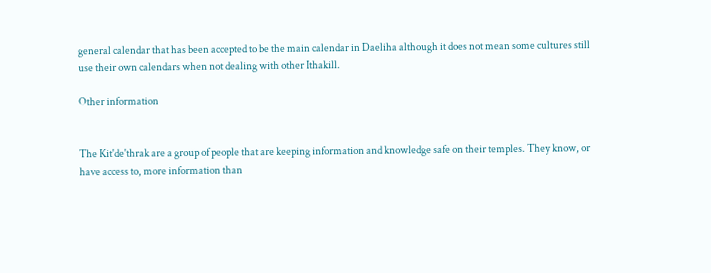general calendar that has been accepted to be the main calendar in Daeliha although it does not mean some cultures still use their own calendars when not dealing with other Ithakill.

Other information


The Kit'de'thrak are a group of people that are keeping information and knowledge safe on their temples. They know, or have access to, more information than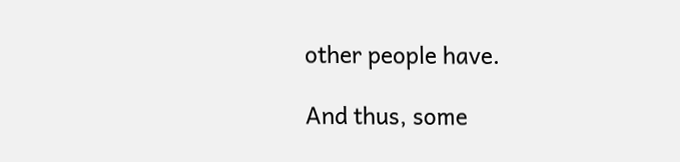other people have.

And thus, some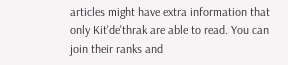articles might have extra information that only Kit'de'thrak are able to read. You can join their ranks and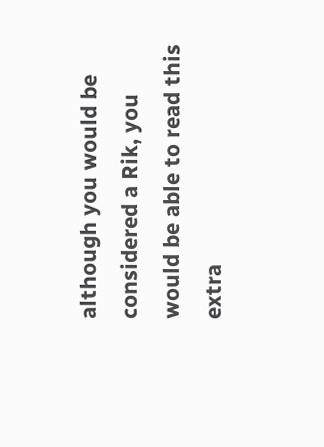although you would be considered a Rik, you would be able to read this extra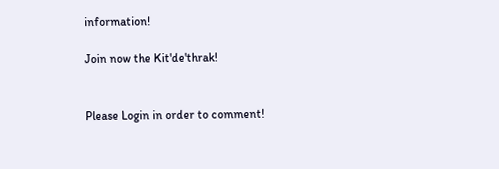information!

Join now the Kit'de'thrak!


Please Login in order to comment!